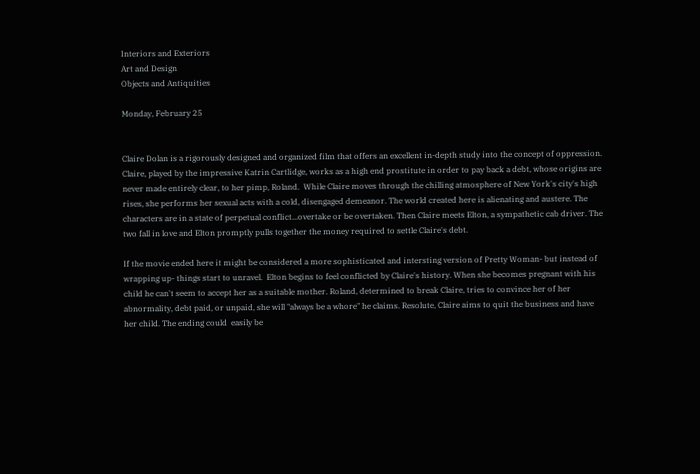Interiors and Exteriors
Art and Design
Objects and Antiquities

Monday, February 25


Claire Dolan is a rigorously designed and organized film that offers an excellent in-depth study into the concept of oppression. Claire, played by the impressive Katrin Cartlidge, works as a high end prostitute in order to pay back a debt, whose origins are never made entirely clear, to her pimp, Roland.  While Claire moves through the chilling atmosphere of New York's city's high rises, she performs her sexual acts with a cold, disengaged demeanor. The world created here is alienating and austere. The characters are in a state of perpetual conflict...overtake or be overtaken. Then Claire meets Elton, a sympathetic cab driver. The two fall in love and Elton promptly pulls together the money required to settle Claire's debt.

If the movie ended here it might be considered a more sophisticated and intersting version of Pretty Woman- but instead of wrapping up- things start to unravel.  Elton begins to feel conflicted by Claire's history. When she becomes pregnant with his child he can't seem to accept her as a suitable mother. Roland, determined to break Claire, tries to convince her of her abnormality, debt paid, or unpaid, she will "always be a whore" he claims. Resolute, Claire aims to quit the business and have her child. The ending could  easily be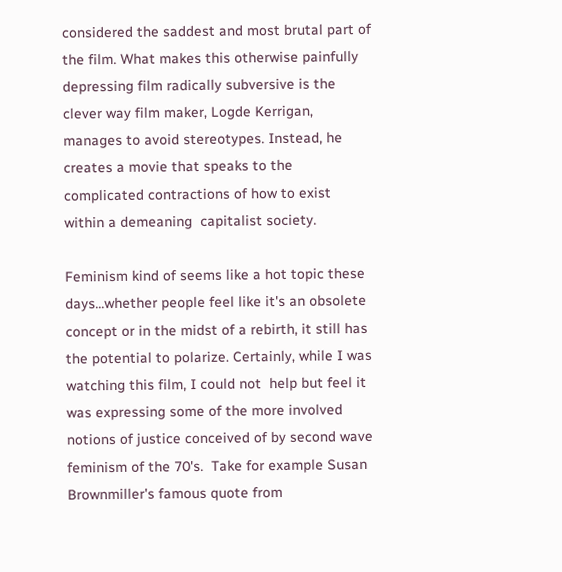considered the saddest and most brutal part of the film. What makes this otherwise painfully depressing film radically subversive is the clever way film maker, Logde Kerrigan, manages to avoid stereotypes. Instead, he creates a movie that speaks to the complicated contractions of how to exist within a demeaning  capitalist society.

Feminism kind of seems like a hot topic these days...whether people feel like it's an obsolete concept or in the midst of a rebirth, it still has the potential to polarize. Certainly, while I was watching this film, I could not  help but feel it was expressing some of the more involved notions of justice conceived of by second wave feminism of the 70's.  Take for example Susan Brownmiller's famous quote from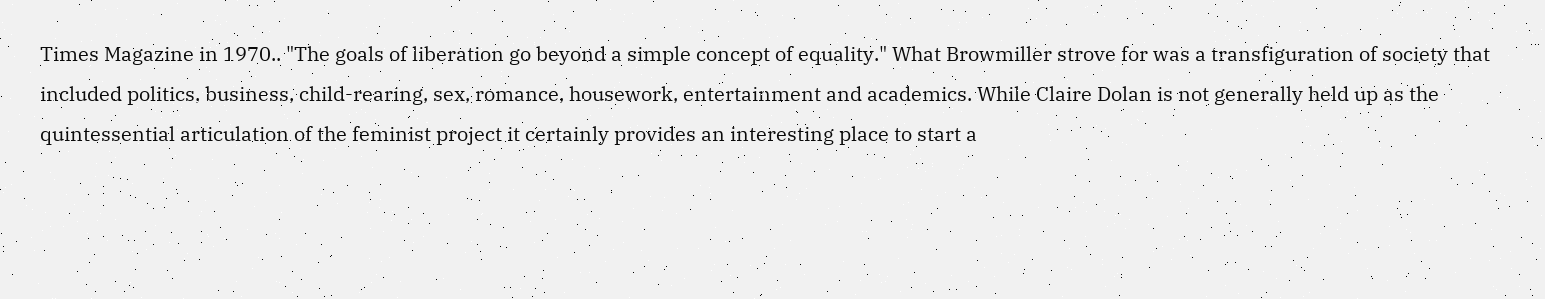Times Magazine in 1970.. "The goals of liberation go beyond a simple concept of equality." What Browmiller strove for was a transfiguration of society that included politics, business, child-rearing, sex, romance, housework, entertainment and academics. While Claire Dolan is not generally held up as the quintessential articulation of the feminist project it certainly provides an interesting place to start a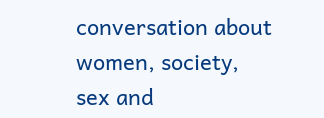conversation about women, society, sex and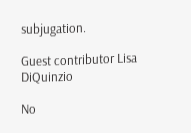subjugation.

Guest contributor Lisa DiQuinzio

No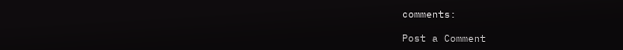comments:

Post a Comment